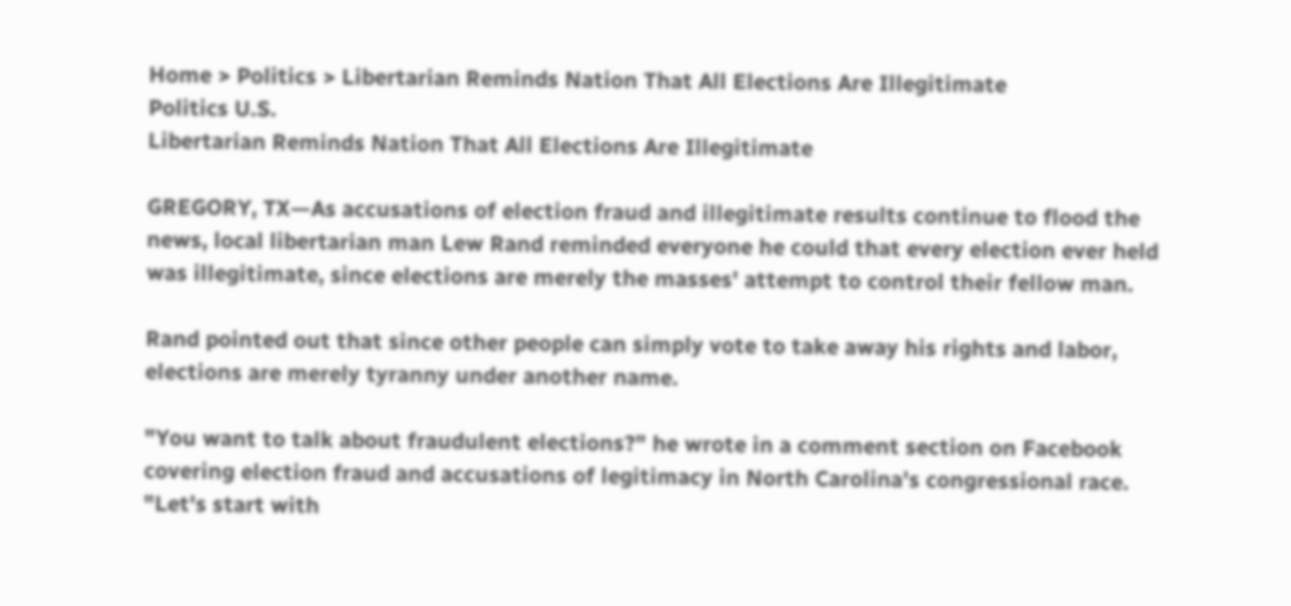Home > Politics > Libertarian Reminds Nation That All Elections Are Illegitimate
Politics U.S.
Libertarian Reminds Nation That All Elections Are Illegitimate

GREGORY, TX—As accusations of election fraud and illegitimate results continue to flood the news, local libertarian man Lew Rand reminded everyone he could that every election ever held was illegitimate, since elections are merely the masses' attempt to control their fellow man.

Rand pointed out that since other people can simply vote to take away his rights and labor, elections are merely tyranny under another name.

"You want to talk about fraudulent elections?" he wrote in a comment section on Facebook covering election fraud and accusations of legitimacy in North Carolina's congressional race. "Let's start with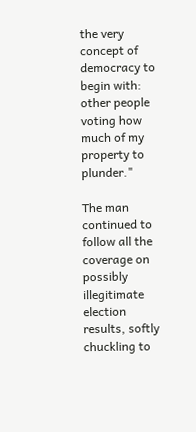the very concept of democracy to begin with: other people voting how much of my property to plunder."

The man continued to follow all the coverage on possibly illegitimate election results, softly chuckling to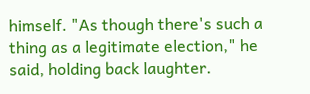himself. "As though there's such a thing as a legitimate election," he said, holding back laughter.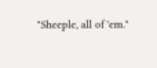"Sheeple, all of 'em."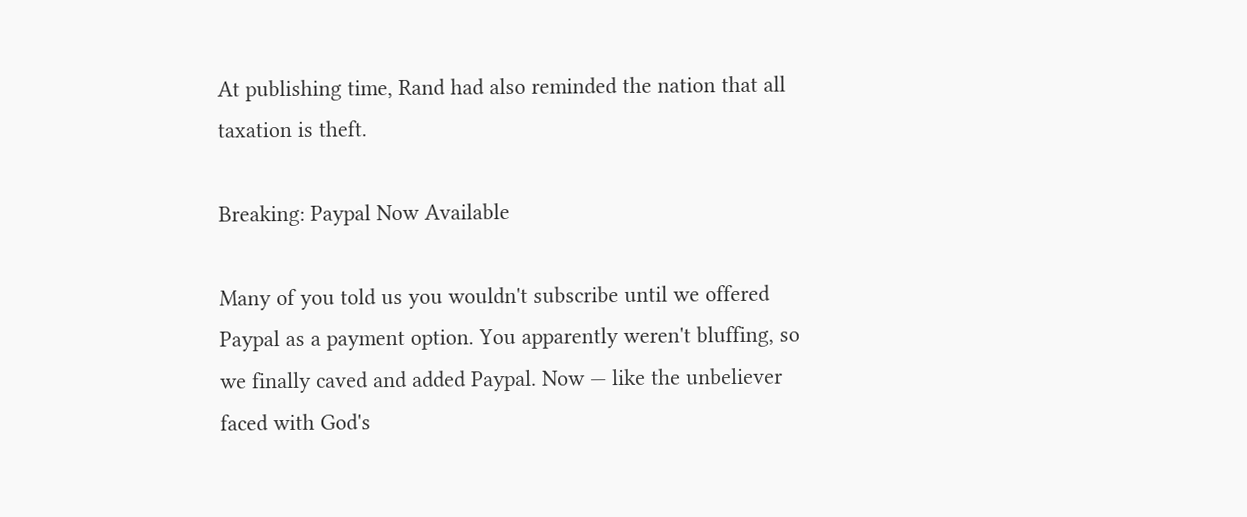At publishing time, Rand had also reminded the nation that all taxation is theft.

Breaking: Paypal Now Available

Many of you told us you wouldn't subscribe until we offered Paypal as a payment option. You apparently weren't bluffing, so we finally caved and added Paypal. Now — like the unbeliever faced with God's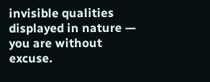invisible qualities displayed in nature — you are without excuse.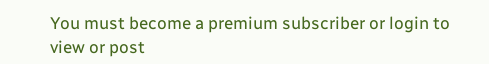You must become a premium subscriber or login to view or post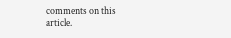comments on this article.